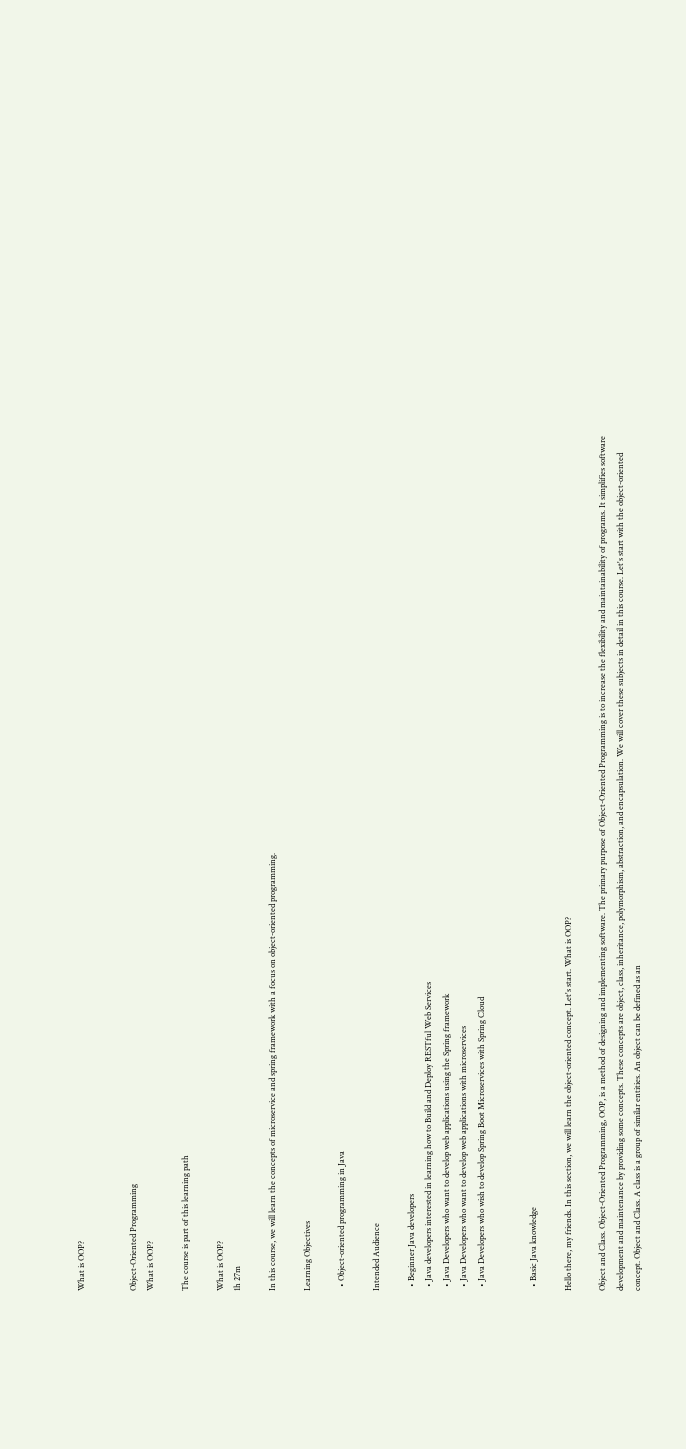What is OOP?


Object-Oriented Programming
What is OOP?

The course is part of this learning path

What is OOP?
1h 27m

In this course, we will learn the concepts of microservice and spring framework with a focus on object-oriented programming.

Learning Objectives

  • Object-oriented programming in Java

Intended Audience

  • Beginner Java developers
  • Java developers interested in learning how to Build and Deploy RESTful Web Services
  • Java Developers who want to develop web applications using the Spring framework
  • Java Developers who want to develop web applications with microservices
  • Java Developers who wish to develop Spring Boot Microservices with Spring Cloud


  • Basic Java knowledge

Hello there, my friends. In this section, we will learn the object-oriented concept. Let's start. What is OOP?

Object and Class. Object-Oriented Programming, OOP, is a method of designing and implementing software. The primary purpose of Object-Oriented Programming is to increase the flexibility and maintainability of programs. It simplifies software development and maintenance by providing some concepts. These concepts are object, class, inheritance, polymorphism, abstraction, and encapsulation. We will cover these subjects in detail in this course. Let's start with the object-oriented concept. Object and Class. A class is a group of similar entities. An object can be defined as an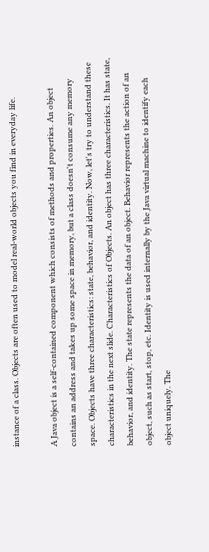instance of a class. Objects are often used to model real-world objects you find in everyday life.

A Java object is a self-contained component which consists of methods and properties. An object contains an address and takes up some space in memory, but a class doesn't consume any memory space. Objects have three characteristics: state, behavior, and identity. Now, let's try to understand these characteristics in the next slide. Characteristics of Objects. An object has three characteristics. It has state, behavior, and identity. The state represents the data of an object. Behavior represents the action of an object, such as start, stop, etc. Identity is used internally by the Java virtual machine to identify each object uniquely. The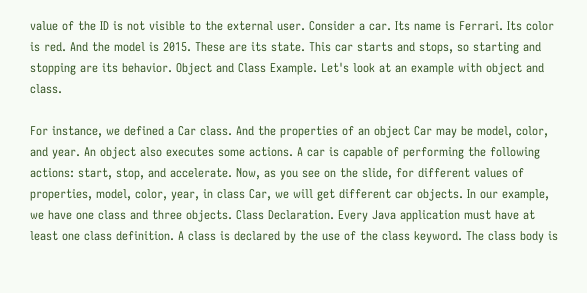value of the ID is not visible to the external user. Consider a car. Its name is Ferrari. Its color is red. And the model is 2015. These are its state. This car starts and stops, so starting and stopping are its behavior. Object and Class Example. Let's look at an example with object and class.

For instance, we defined a Car class. And the properties of an object Car may be model, color, and year. An object also executes some actions. A car is capable of performing the following actions: start, stop, and accelerate. Now, as you see on the slide, for different values of properties, model, color, year, in class Car, we will get different car objects. In our example, we have one class and three objects. Class Declaration. Every Java application must have at least one class definition. A class is declared by the use of the class keyword. The class body is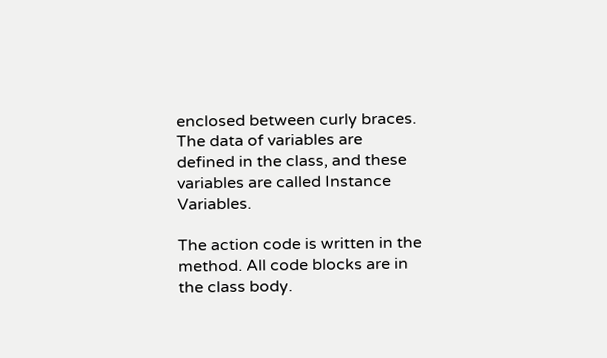enclosed between curly braces. The data of variables are defined in the class, and these variables are called Instance Variables.

The action code is written in the method. All code blocks are in the class body.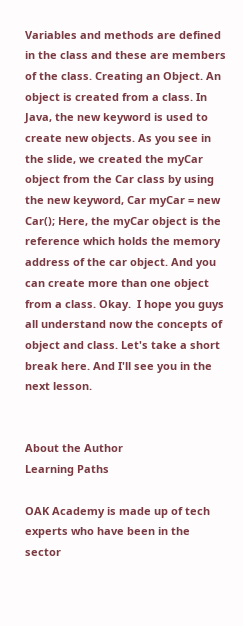Variables and methods are defined in the class and these are members of the class. Creating an Object. An object is created from a class. In Java, the new keyword is used to create new objects. As you see in the slide, we created the myCar object from the Car class by using the new keyword, Car myCar = new Car(); Here, the myCar object is the reference which holds the memory address of the car object. And you can create more than one object from a class. Okay.  I hope you guys all understand now the concepts of object and class. Let's take a short break here. And I'll see you in the next lesson.


About the Author
Learning Paths

OAK Academy is made up of tech experts who have been in the sector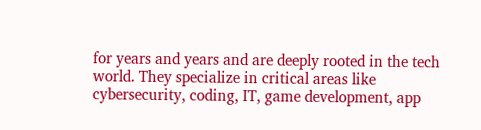for years and years and are deeply rooted in the tech world. They specialize in critical areas like cybersecurity, coding, IT, game development, app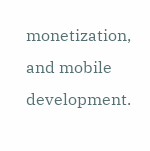monetization, and mobile development.